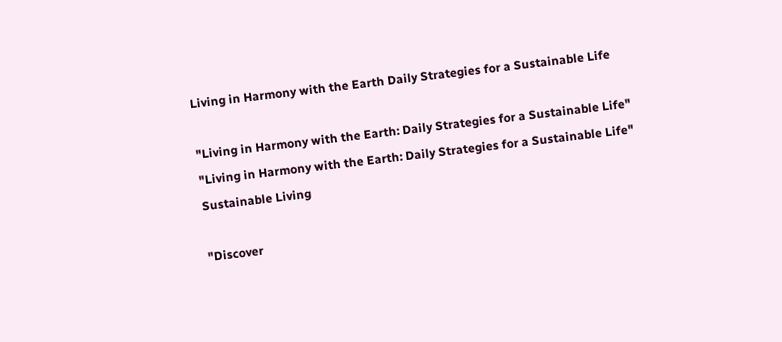Living in Harmony with the Earth Daily Strategies for a Sustainable Life

"Living in Harmony with the Earth: Daily Strategies for a Sustainable Life"
"Living in Harmony with the Earth: Daily Strategies for a Sustainable Life"
Sustainable Living

"Discover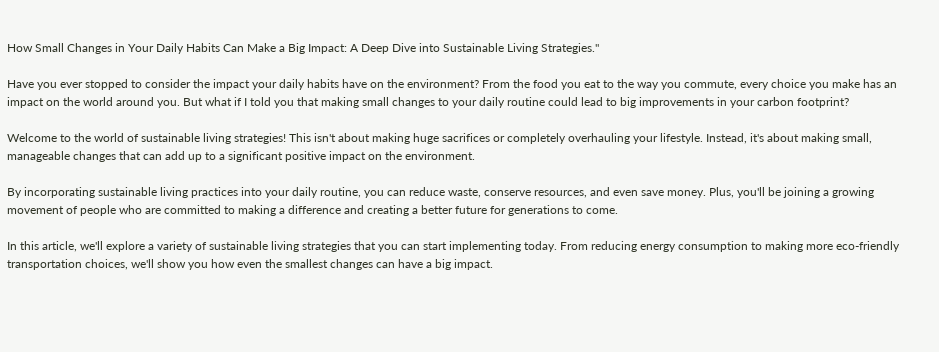How Small Changes in Your Daily Habits Can Make a Big Impact: A Deep Dive into Sustainable Living Strategies."

Have you ever stopped to consider the impact your daily habits have on the environment? From the food you eat to the way you commute, every choice you make has an impact on the world around you. But what if I told you that making small changes to your daily routine could lead to big improvements in your carbon footprint?

Welcome to the world of sustainable living strategies! This isn't about making huge sacrifices or completely overhauling your lifestyle. Instead, it's about making small, manageable changes that can add up to a significant positive impact on the environment.

By incorporating sustainable living practices into your daily routine, you can reduce waste, conserve resources, and even save money. Plus, you'll be joining a growing movement of people who are committed to making a difference and creating a better future for generations to come.

In this article, we'll explore a variety of sustainable living strategies that you can start implementing today. From reducing energy consumption to making more eco-friendly transportation choices, we'll show you how even the smallest changes can have a big impact.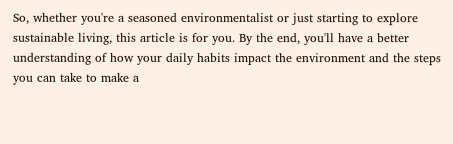So, whether you're a seasoned environmentalist or just starting to explore sustainable living, this article is for you. By the end, you'll have a better understanding of how your daily habits impact the environment and the steps you can take to make a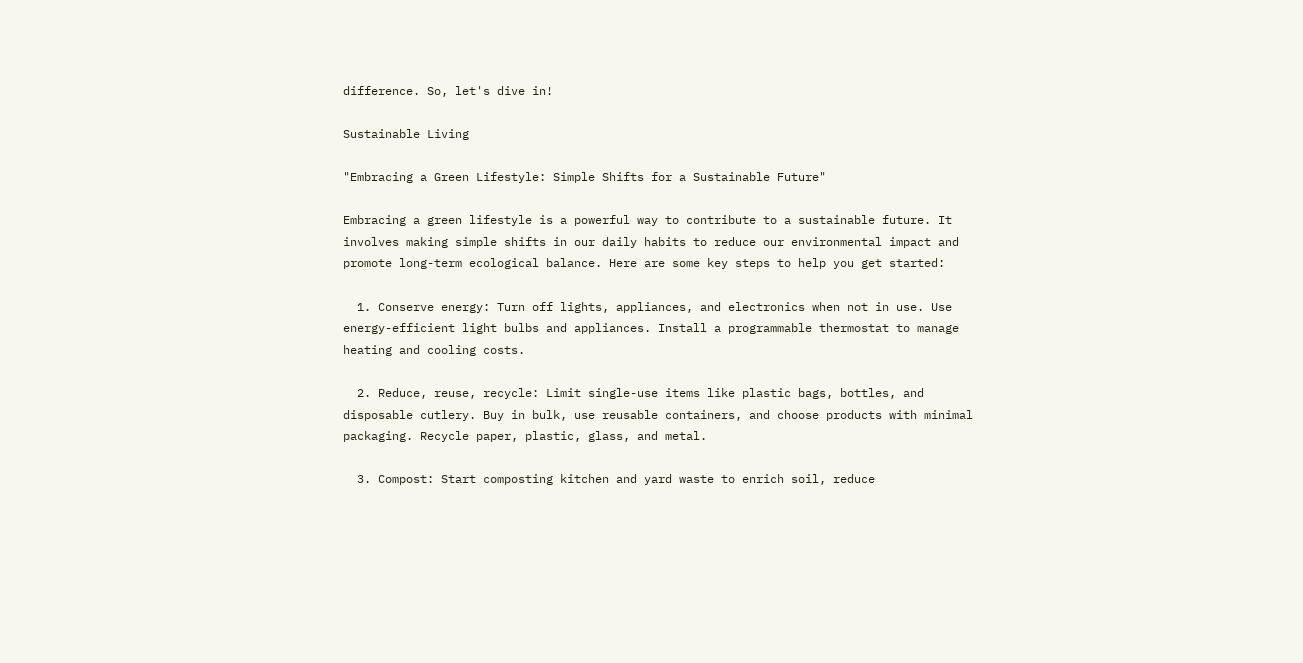difference. So, let's dive in!

Sustainable Living

"Embracing a Green Lifestyle: Simple Shifts for a Sustainable Future"

Embracing a green lifestyle is a powerful way to contribute to a sustainable future. It involves making simple shifts in our daily habits to reduce our environmental impact and promote long-term ecological balance. Here are some key steps to help you get started:

  1. Conserve energy: Turn off lights, appliances, and electronics when not in use. Use energy-efficient light bulbs and appliances. Install a programmable thermostat to manage heating and cooling costs.

  2. Reduce, reuse, recycle: Limit single-use items like plastic bags, bottles, and disposable cutlery. Buy in bulk, use reusable containers, and choose products with minimal packaging. Recycle paper, plastic, glass, and metal.

  3. Compost: Start composting kitchen and yard waste to enrich soil, reduce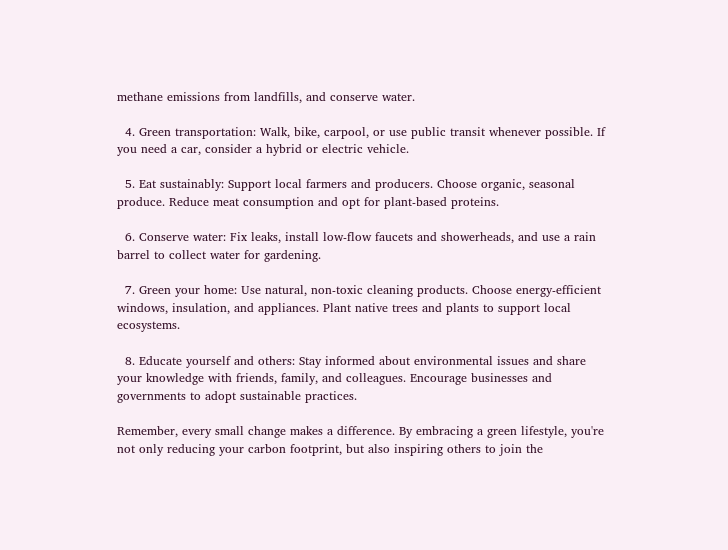methane emissions from landfills, and conserve water.

  4. Green transportation: Walk, bike, carpool, or use public transit whenever possible. If you need a car, consider a hybrid or electric vehicle.

  5. Eat sustainably: Support local farmers and producers. Choose organic, seasonal produce. Reduce meat consumption and opt for plant-based proteins.

  6. Conserve water: Fix leaks, install low-flow faucets and showerheads, and use a rain barrel to collect water for gardening.

  7. Green your home: Use natural, non-toxic cleaning products. Choose energy-efficient windows, insulation, and appliances. Plant native trees and plants to support local ecosystems.

  8. Educate yourself and others: Stay informed about environmental issues and share your knowledge with friends, family, and colleagues. Encourage businesses and governments to adopt sustainable practices.

Remember, every small change makes a difference. By embracing a green lifestyle, you're not only reducing your carbon footprint, but also inspiring others to join the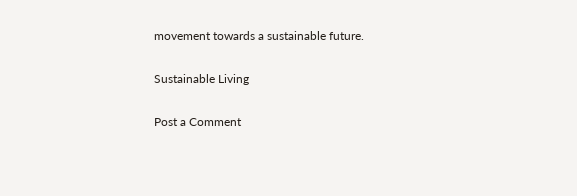movement towards a sustainable future.

Sustainable Living

Post a Comment